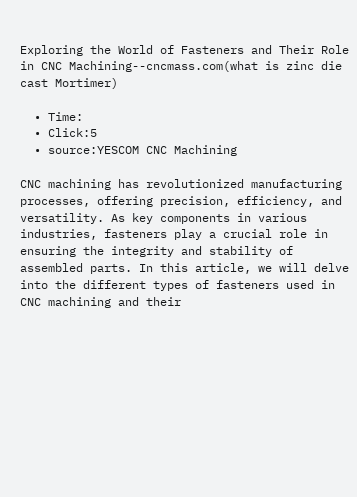Exploring the World of Fasteners and Their Role in CNC Machining--cncmass.com(what is zinc die cast Mortimer)

  • Time:
  • Click:5
  • source:YESCOM CNC Machining

CNC machining has revolutionized manufacturing processes, offering precision, efficiency, and versatility. As key components in various industries, fasteners play a crucial role in ensuring the integrity and stability of assembled parts. In this article, we will delve into the different types of fasteners used in CNC machining and their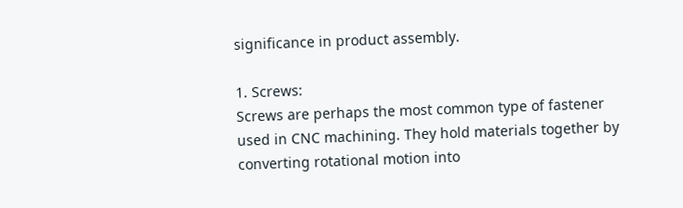significance in product assembly.

1. Screws:
Screws are perhaps the most common type of fastener used in CNC machining. They hold materials together by converting rotational motion into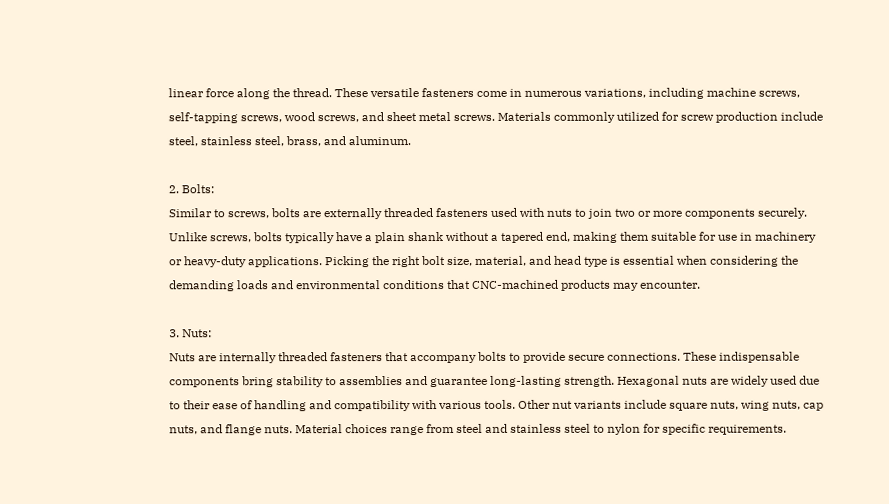linear force along the thread. These versatile fasteners come in numerous variations, including machine screws, self-tapping screws, wood screws, and sheet metal screws. Materials commonly utilized for screw production include steel, stainless steel, brass, and aluminum.

2. Bolts:
Similar to screws, bolts are externally threaded fasteners used with nuts to join two or more components securely. Unlike screws, bolts typically have a plain shank without a tapered end, making them suitable for use in machinery or heavy-duty applications. Picking the right bolt size, material, and head type is essential when considering the demanding loads and environmental conditions that CNC-machined products may encounter.

3. Nuts:
Nuts are internally threaded fasteners that accompany bolts to provide secure connections. These indispensable components bring stability to assemblies and guarantee long-lasting strength. Hexagonal nuts are widely used due to their ease of handling and compatibility with various tools. Other nut variants include square nuts, wing nuts, cap nuts, and flange nuts. Material choices range from steel and stainless steel to nylon for specific requirements.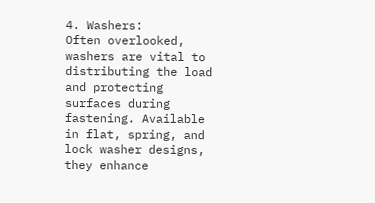4. Washers:
Often overlooked, washers are vital to distributing the load and protecting surfaces during fastening. Available in flat, spring, and lock washer designs, they enhance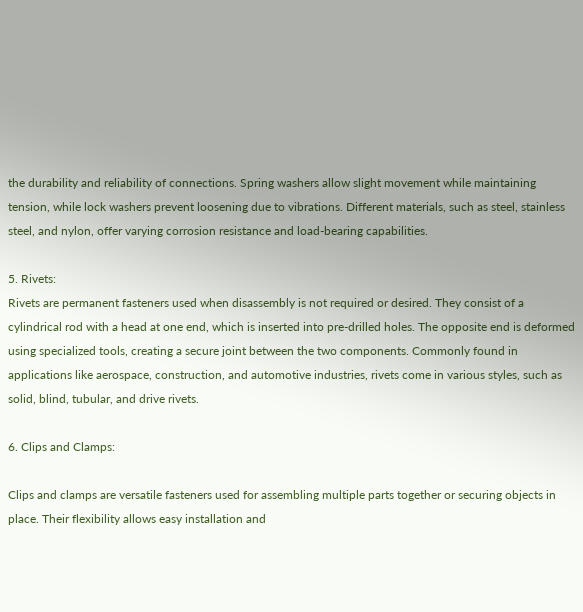the durability and reliability of connections. Spring washers allow slight movement while maintaining tension, while lock washers prevent loosening due to vibrations. Different materials, such as steel, stainless steel, and nylon, offer varying corrosion resistance and load-bearing capabilities.

5. Rivets:
Rivets are permanent fasteners used when disassembly is not required or desired. They consist of a cylindrical rod with a head at one end, which is inserted into pre-drilled holes. The opposite end is deformed using specialized tools, creating a secure joint between the two components. Commonly found in applications like aerospace, construction, and automotive industries, rivets come in various styles, such as solid, blind, tubular, and drive rivets.

6. Clips and Clamps:

Clips and clamps are versatile fasteners used for assembling multiple parts together or securing objects in place. Their flexibility allows easy installation and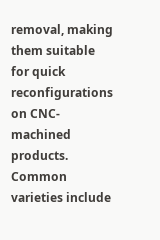removal, making them suitable for quick reconfigurations on CNC-machined products. Common varieties include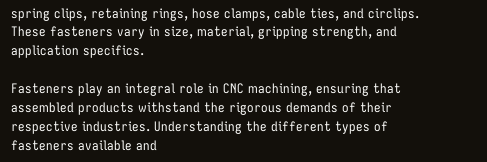spring clips, retaining rings, hose clamps, cable ties, and circlips. These fasteners vary in size, material, gripping strength, and application specifics.

Fasteners play an integral role in CNC machining, ensuring that assembled products withstand the rigorous demands of their respective industries. Understanding the different types of fasteners available and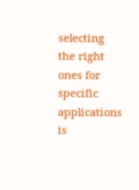selecting the right ones for specific applications is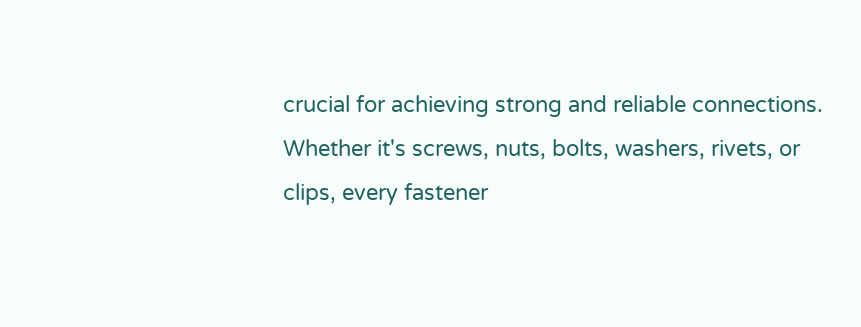crucial for achieving strong and reliable connections. Whether it's screws, nuts, bolts, washers, rivets, or clips, every fastener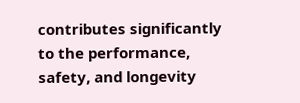contributes significantly to the performance, safety, and longevity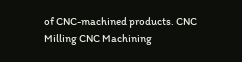of CNC-machined products. CNC Milling CNC Machining